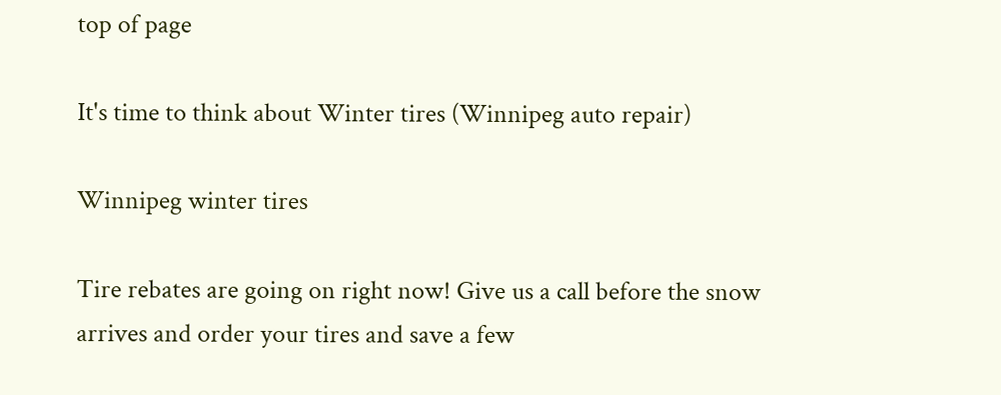top of page

It's time to think about Winter tires (Winnipeg auto repair)

Winnipeg winter tires

Tire rebates are going on right now! Give us a call before the snow arrives and order your tires and save a few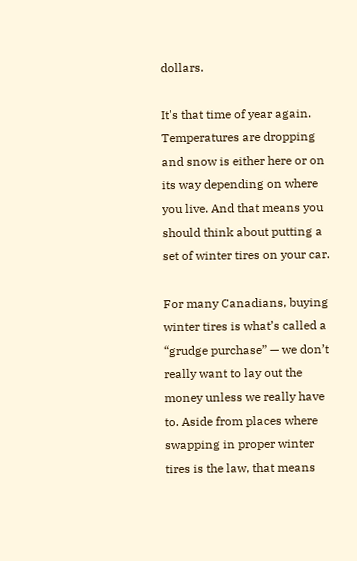dollars.

It's that time of year again. Temperatures are dropping and snow is either here or on its way depending on where you live. And that means you should think about putting a set of winter tires on your car.

For many Canadians, buying winter tires is what’s called a “grudge purchase” — we don’t really want to lay out the money unless we really have to. Aside from places where swapping in proper winter tires is the law, that means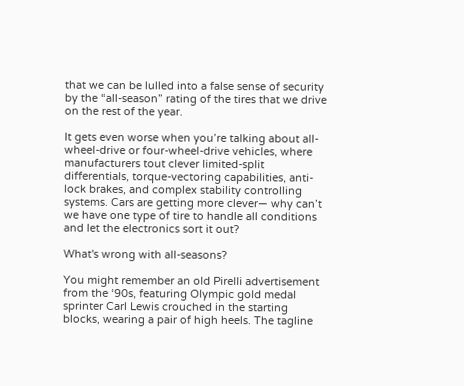that we can be lulled into a false sense of security by the “all-season” rating of the tires that we drive on the rest of the year.

It gets even worse when you’re talking about all-wheel-drive or four-wheel-drive vehicles, where manufacturers tout clever limited-split differentials, torque-vectoring capabilities, anti-lock brakes, and complex stability controlling systems. Cars are getting more clever— why can’t we have one type of tire to handle all conditions and let the electronics sort it out?

What's wrong with all-seasons?

You might remember an old Pirelli advertisement from the ‘90s, featuring Olympic gold medal sprinter Carl Lewis crouched in the starting blocks, wearing a pair of high heels. The tagline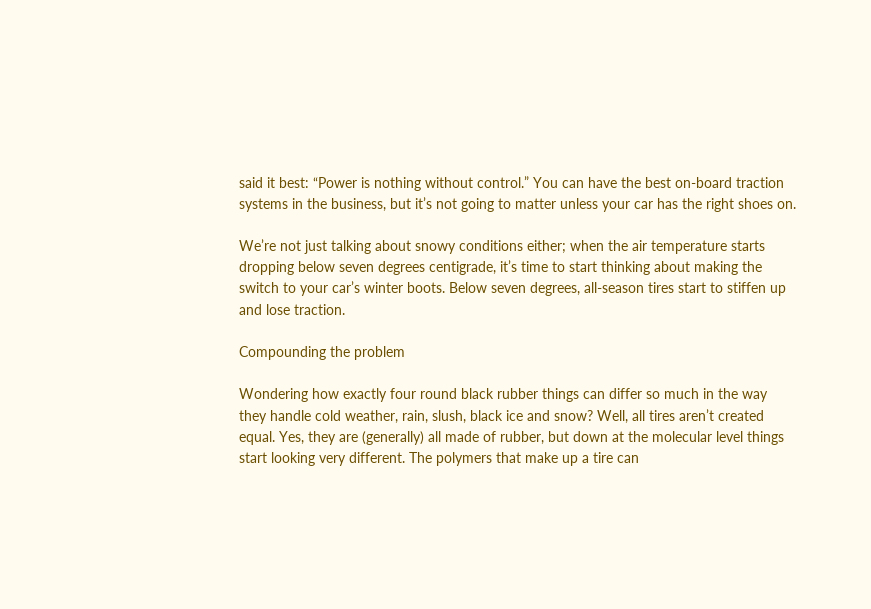said it best: “Power is nothing without control.” You can have the best on-board traction systems in the business, but it’s not going to matter unless your car has the right shoes on.

We’re not just talking about snowy conditions either; when the air temperature starts dropping below seven degrees centigrade, it’s time to start thinking about making the switch to your car’s winter boots. Below seven degrees, all-season tires start to stiffen up and lose traction.

Compounding the problem

Wondering how exactly four round black rubber things can differ so much in the way they handle cold weather, rain, slush, black ice and snow? Well, all tires aren’t created equal. Yes, they are (generally) all made of rubber, but down at the molecular level things start looking very different. The polymers that make up a tire can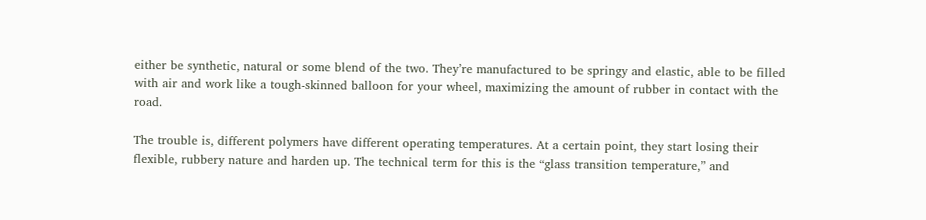either be synthetic, natural or some blend of the two. They’re manufactured to be springy and elastic, able to be filled with air and work like a tough-skinned balloon for your wheel, maximizing the amount of rubber in contact with the road.

The trouble is, different polymers have different operating temperatures. At a certain point, they start losing their flexible, rubbery nature and harden up. The technical term for this is the “glass transition temperature,” and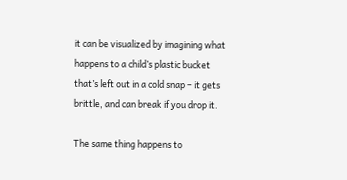it can be visualized by imagining what happens to a child’s plastic bucket that’s left out in a cold snap – it gets brittle, and can break if you drop it.

The same thing happens to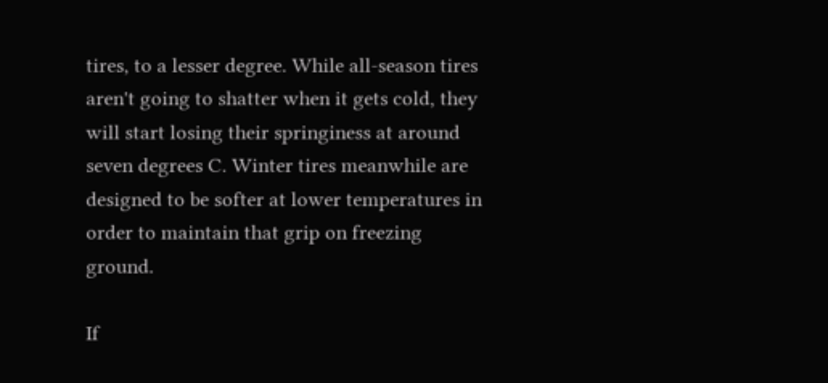tires, to a lesser degree. While all-season tires aren't going to shatter when it gets cold, they will start losing their springiness at around seven degrees C. Winter tires meanwhile are designed to be softer at lower temperatures in order to maintain that grip on freezing ground.

If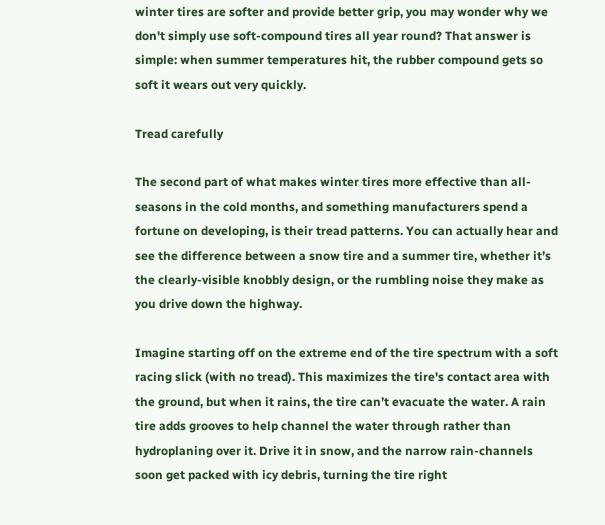winter tires are softer and provide better grip, you may wonder why we don't simply use soft-compound tires all year round? That answer is simple: when summer temperatures hit, the rubber compound gets so soft it wears out very quickly.

Tread carefully

The second part of what makes winter tires more effective than all-seasons in the cold months, and something manufacturers spend a fortune on developing, is their tread patterns. You can actually hear and see the difference between a snow tire and a summer tire, whether it’s the clearly-visible knobbly design, or the rumbling noise they make as you drive down the highway.

Imagine starting off on the extreme end of the tire spectrum with a soft racing slick (with no tread). This maximizes the tire's contact area with the ground, but when it rains, the tire can’t evacuate the water. A rain tire adds grooves to help channel the water through rather than hydroplaning over it. Drive it in snow, and the narrow rain-channels soon get packed with icy debris, turning the tire right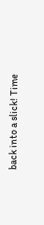back into a slick! Time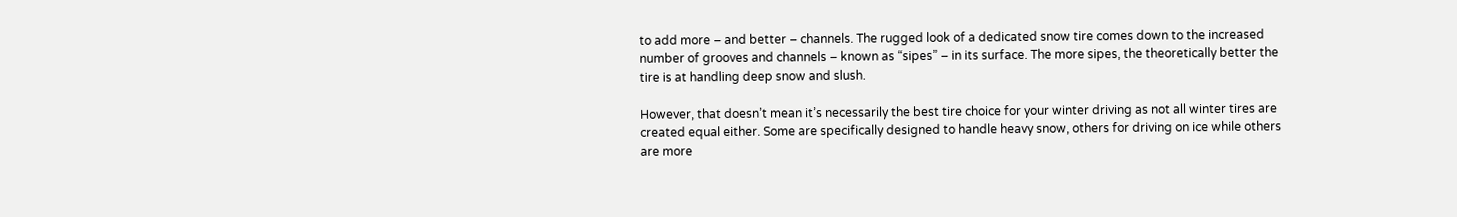to add more – and better – channels. The rugged look of a dedicated snow tire comes down to the increased number of grooves and channels – known as “sipes” – in its surface. The more sipes, the theoretically better the tire is at handling deep snow and slush.

However, that doesn’t mean it’s necessarily the best tire choice for your winter driving as not all winter tires are created equal either. Some are specifically designed to handle heavy snow, others for driving on ice while others are more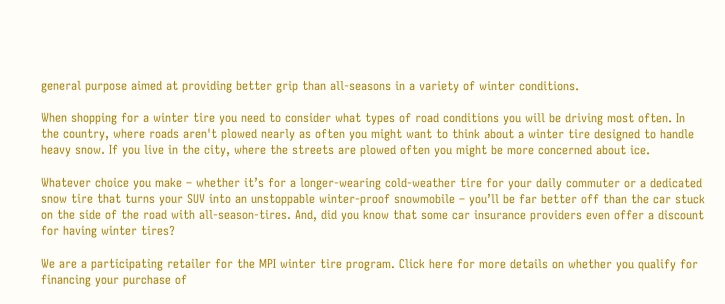general purpose aimed at providing better grip than all-seasons in a variety of winter conditions.

When shopping for a winter tire you need to consider what types of road conditions you will be driving most often. In the country, where roads aren't plowed nearly as often you might want to think about a winter tire designed to handle heavy snow. If you live in the city, where the streets are plowed often you might be more concerned about ice.

Whatever choice you make – whether it’s for a longer-wearing cold-weather tire for your daily commuter or a dedicated snow tire that turns your SUV into an unstoppable winter-proof snowmobile – you’ll be far better off than the car stuck on the side of the road with all-season-tires. And, did you know that some car insurance providers even offer a discount for having winter tires?

We are a participating retailer for the MPI winter tire program. Click here for more details on whether you qualify for financing your purchase of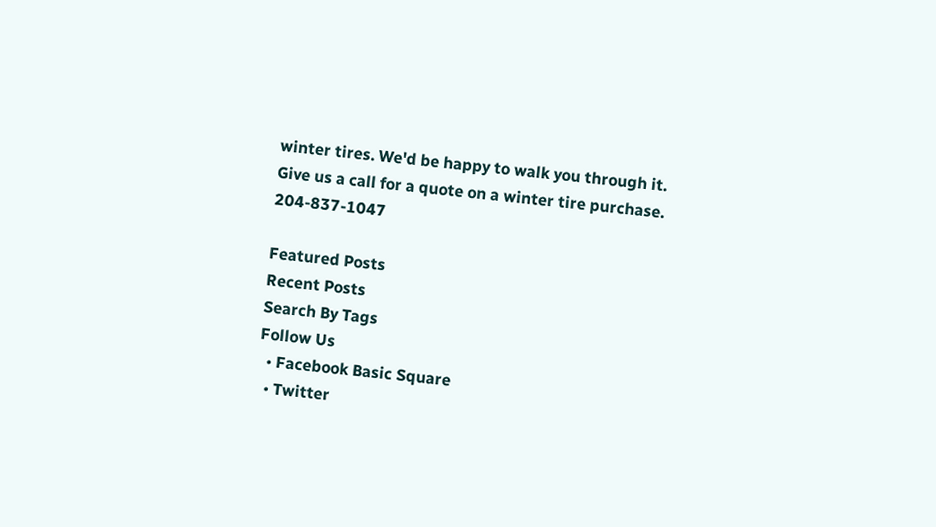winter tires. We'd be happy to walk you through it. Give us a call for a quote on a winter tire purchase. 204-837-1047

Featured Posts
Recent Posts
Search By Tags
Follow Us
  • Facebook Basic Square
  • Twitter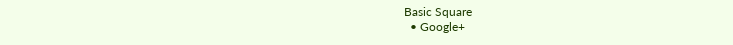Basic Square
  • Google+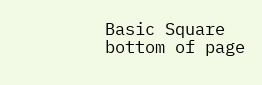Basic Square
bottom of page